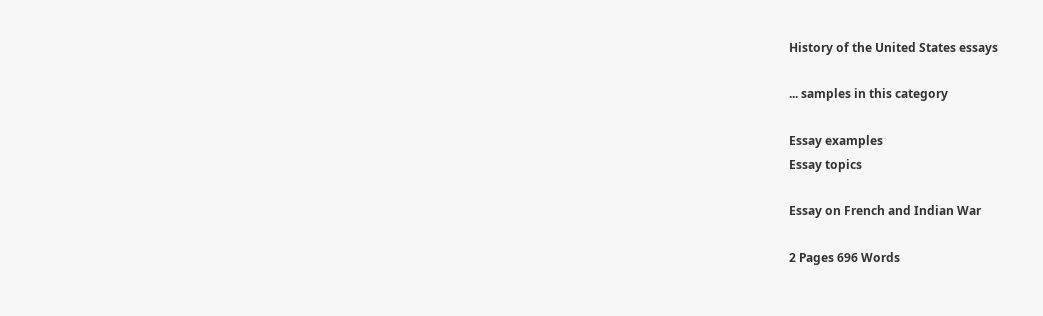History of the United States essays

... samples in this category

Essay examples
Essay topics

Essay on French and Indian War

2 Pages 696 Words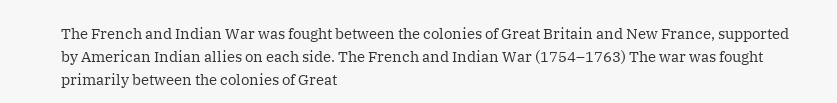The French and Indian War was fought between the colonies of Great Britain and New France, supported by American Indian allies on each side. The French and Indian War (1754–1763) The war was fought primarily between the colonies of Great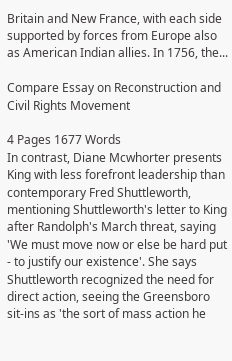Britain and New France, with each side supported by forces from Europe also as American Indian allies. In 1756, the...

Compare Essay on Reconstruction and Civil Rights Movement

4 Pages 1677 Words
In contrast, Diane Mcwhorter presents King with less forefront leadership than contemporary Fred Shuttleworth, mentioning Shuttleworth's letter to King after Randolph's March threat, saying 'We must move now or else be hard put - to justify our existence'. She says Shuttleworth recognized the need for direct action, seeing the Greensboro sit-ins as 'the sort of mass action he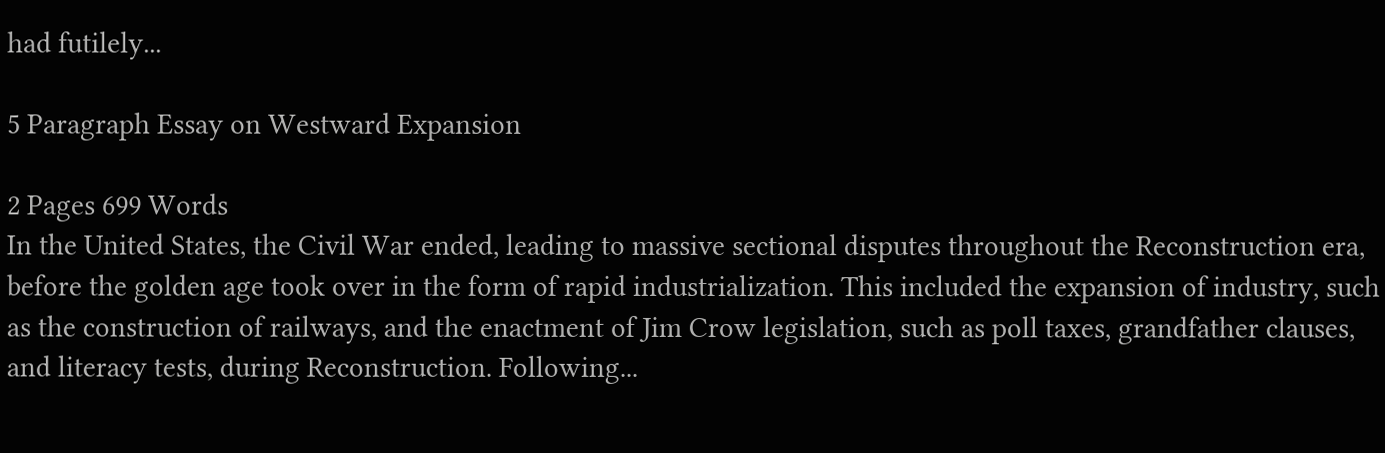had futilely...

5 Paragraph Essay on Westward Expansion

2 Pages 699 Words
In the United States, the Civil War ended, leading to massive sectional disputes throughout the Reconstruction era, before the golden age took over in the form of rapid industrialization. This included the expansion of industry, such as the construction of railways, and the enactment of Jim Crow legislation, such as poll taxes, grandfather clauses, and literacy tests, during Reconstruction. Following...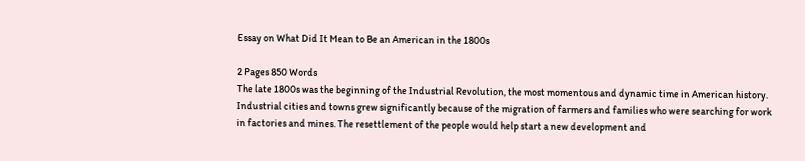Essay on What Did It Mean to Be an American in the 1800s

2 Pages 850 Words
The late 1800s was the beginning of the Industrial Revolution, the most momentous and dynamic time in American history. Industrial cities and towns grew significantly because of the migration of farmers and families who were searching for work in factories and mines. The resettlement of the people would help start a new development and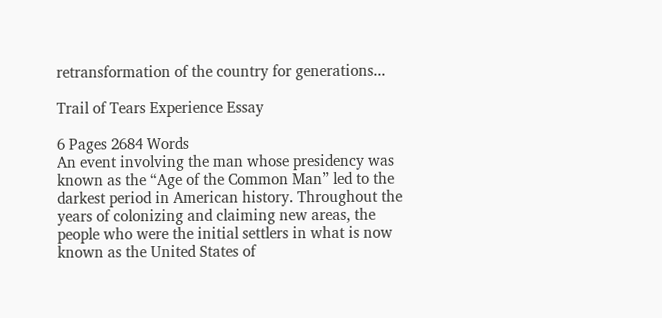retransformation of the country for generations...

Trail of Tears Experience Essay

6 Pages 2684 Words
An event involving the man whose presidency was known as the “Age of the Common Man” led to the darkest period in American history. Throughout the years of colonizing and claiming new areas, the people who were the initial settlers in what is now known as the United States of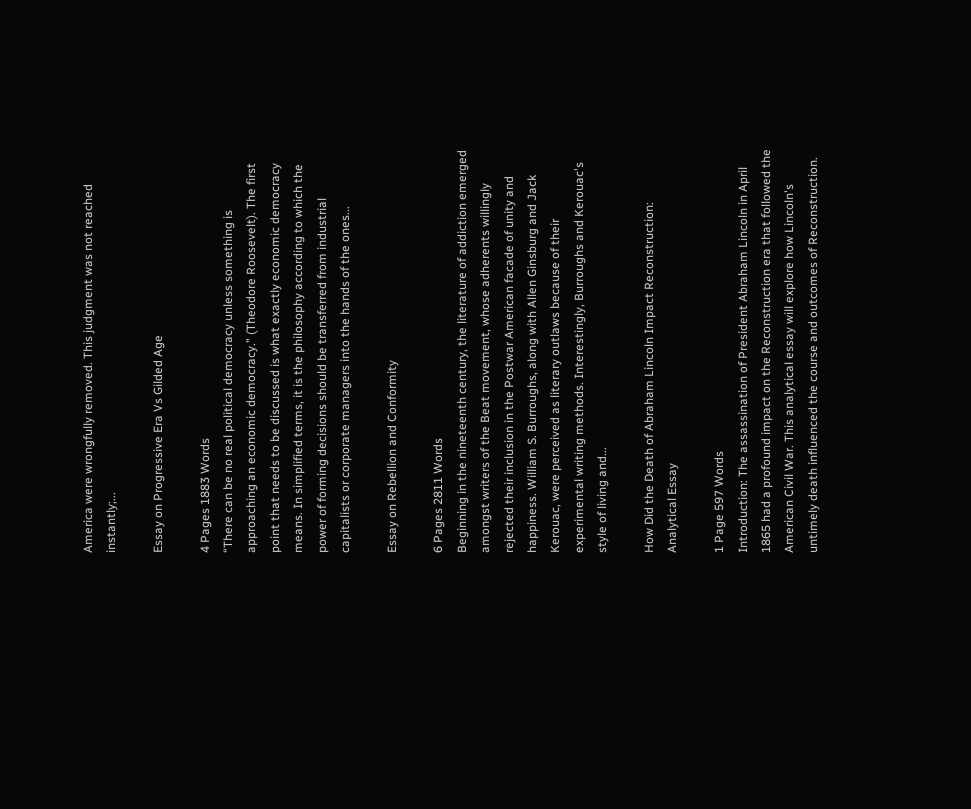America were wrongfully removed. This judgment was not reached instantly;...

Essay on Progressive Era Vs Gilded Age

4 Pages 1883 Words
“There can be no real political democracy unless something is approaching an economic democracy.” (Theodore Roosevelt). The first point that needs to be discussed is what exactly economic democracy means. In simplified terms, it is the philosophy according to which the power of forming decisions should be transferred from industrial capitalists or corporate managers into the hands of the ones...

Essay on Rebellion and Conformity

6 Pages 2811 Words
Beginning in the nineteenth century, the literature of addiction emerged amongst writers of the Beat movement, whose adherents willingly rejected their inclusion in the Postwar American facade of unity and happiness. William S. Burroughs, along with Allen Ginsburg and Jack Kerouac, were perceived as literary outlaws because of their experimental writing methods. Interestingly, Burroughs and Kerouac's style of living and...

How Did the Death of Abraham Lincoln Impact Reconstruction: Analytical Essay

1 Page 597 Words
Introduction: The assassination of President Abraham Lincoln in April 1865 had a profound impact on the Reconstruction era that followed the American Civil War. This analytical essay will explore how Lincoln's untimely death influenced the course and outcomes of Reconstruction.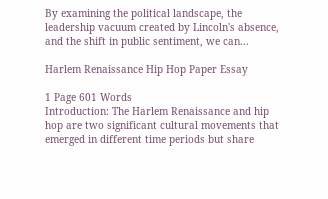By examining the political landscape, the leadership vacuum created by Lincoln's absence, and the shift in public sentiment, we can...

Harlem Renaissance Hip Hop Paper Essay

1 Page 601 Words
Introduction: The Harlem Renaissance and hip hop are two significant cultural movements that emerged in different time periods but share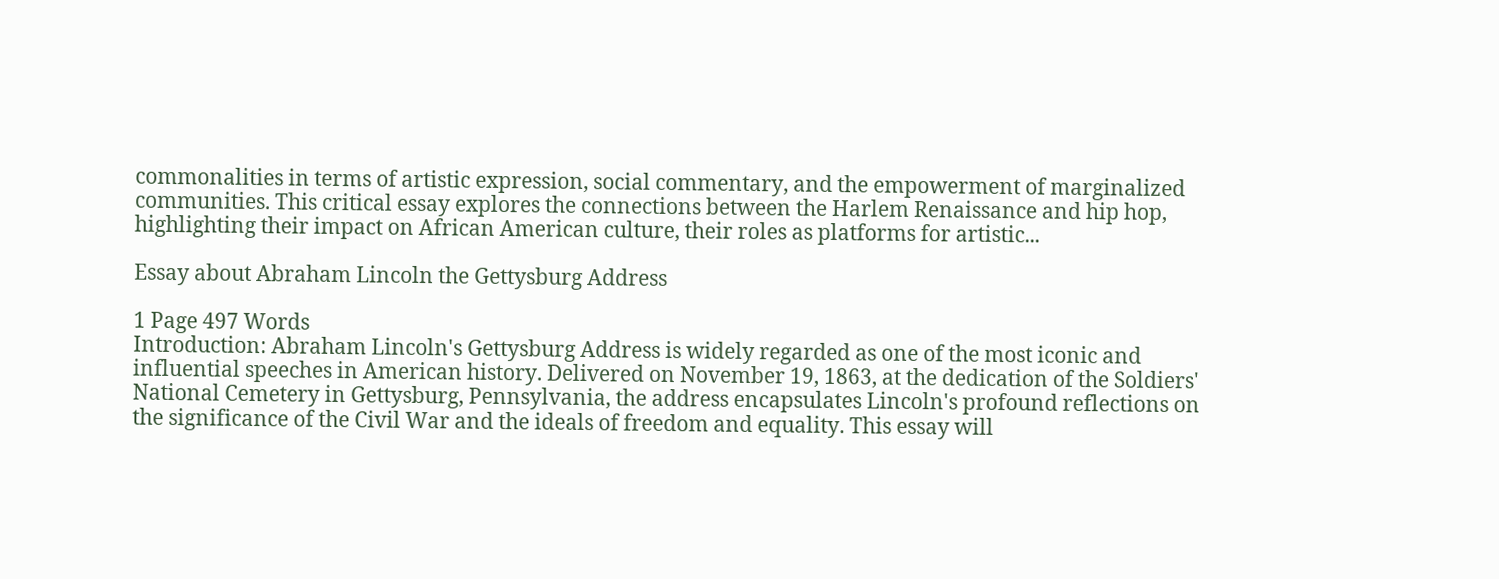commonalities in terms of artistic expression, social commentary, and the empowerment of marginalized communities. This critical essay explores the connections between the Harlem Renaissance and hip hop, highlighting their impact on African American culture, their roles as platforms for artistic...

Essay about Abraham Lincoln the Gettysburg Address

1 Page 497 Words
Introduction: Abraham Lincoln's Gettysburg Address is widely regarded as one of the most iconic and influential speeches in American history. Delivered on November 19, 1863, at the dedication of the Soldiers' National Cemetery in Gettysburg, Pennsylvania, the address encapsulates Lincoln's profound reflections on the significance of the Civil War and the ideals of freedom and equality. This essay will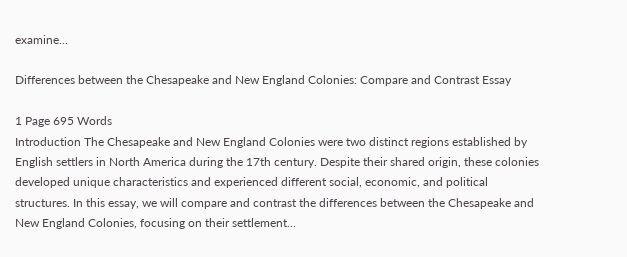examine...

Differences between the Chesapeake and New England Colonies: Compare and Contrast Essay

1 Page 695 Words
Introduction The Chesapeake and New England Colonies were two distinct regions established by English settlers in North America during the 17th century. Despite their shared origin, these colonies developed unique characteristics and experienced different social, economic, and political structures. In this essay, we will compare and contrast the differences between the Chesapeake and New England Colonies, focusing on their settlement...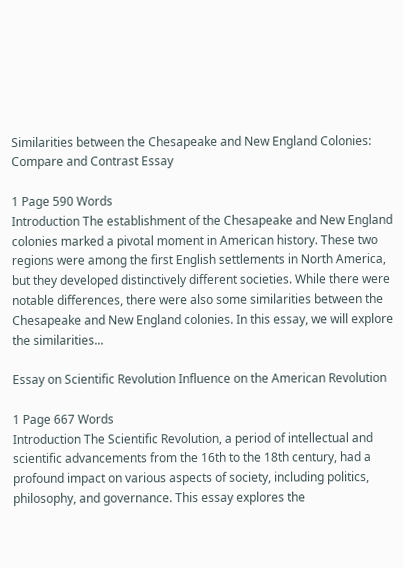Similarities between the Chesapeake and New England Colonies: Compare and Contrast Essay

1 Page 590 Words
Introduction The establishment of the Chesapeake and New England colonies marked a pivotal moment in American history. These two regions were among the first English settlements in North America, but they developed distinctively different societies. While there were notable differences, there were also some similarities between the Chesapeake and New England colonies. In this essay, we will explore the similarities...

Essay on Scientific Revolution Influence on the American Revolution

1 Page 667 Words
Introduction The Scientific Revolution, a period of intellectual and scientific advancements from the 16th to the 18th century, had a profound impact on various aspects of society, including politics, philosophy, and governance. This essay explores the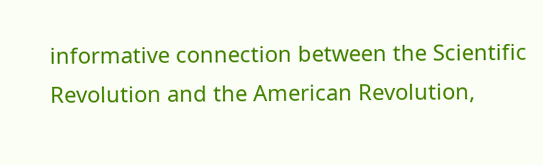informative connection between the Scientific Revolution and the American Revolution,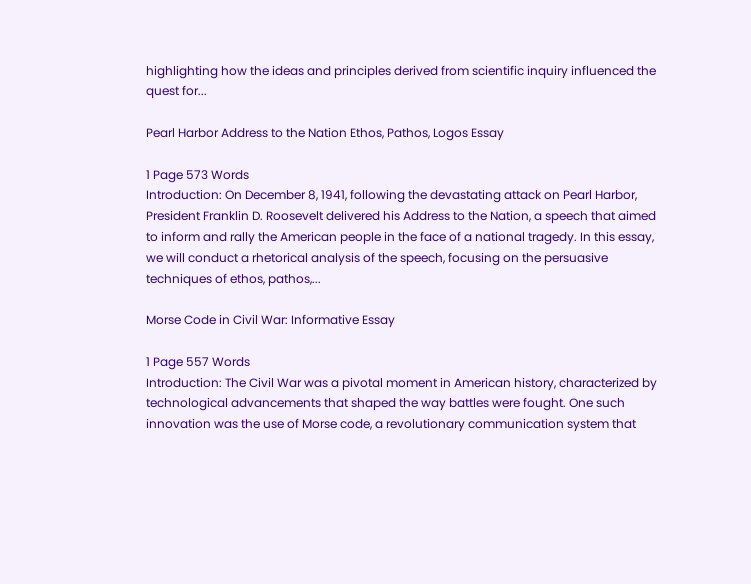highlighting how the ideas and principles derived from scientific inquiry influenced the quest for...

Pearl Harbor Address to the Nation Ethos, Pathos, Logos Essay

1 Page 573 Words
Introduction: On December 8, 1941, following the devastating attack on Pearl Harbor, President Franklin D. Roosevelt delivered his Address to the Nation, a speech that aimed to inform and rally the American people in the face of a national tragedy. In this essay, we will conduct a rhetorical analysis of the speech, focusing on the persuasive techniques of ethos, pathos,...

Morse Code in Civil War: Informative Essay

1 Page 557 Words
Introduction: The Civil War was a pivotal moment in American history, characterized by technological advancements that shaped the way battles were fought. One such innovation was the use of Morse code, a revolutionary communication system that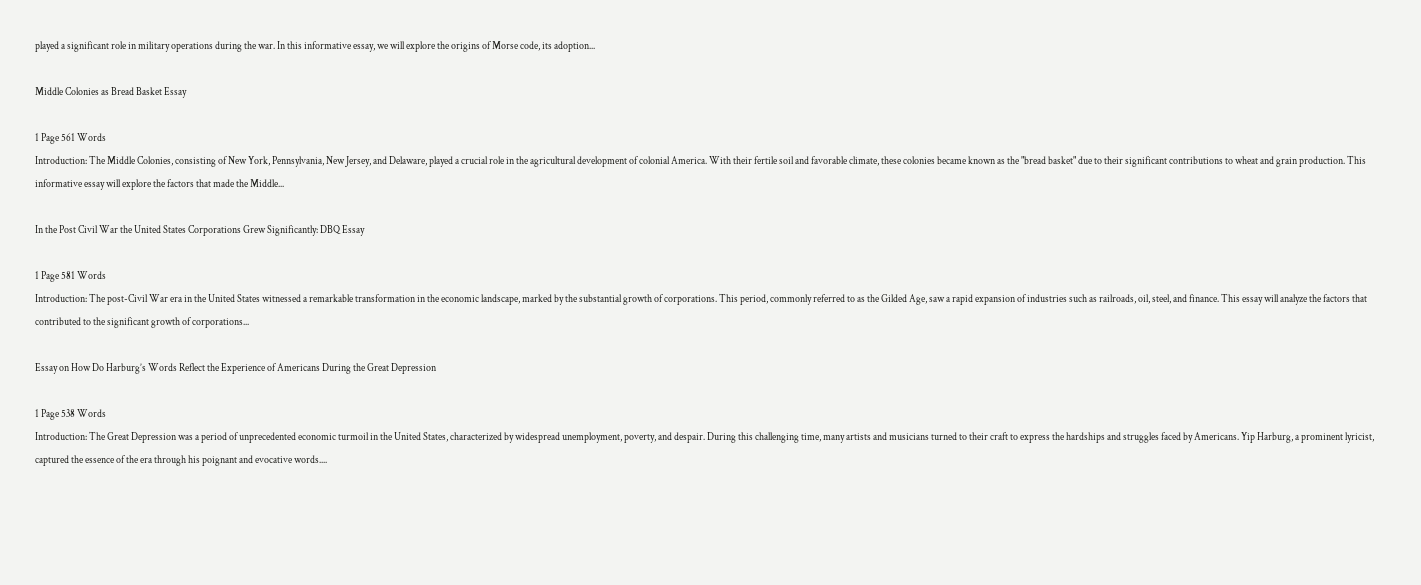played a significant role in military operations during the war. In this informative essay, we will explore the origins of Morse code, its adoption...

Middle Colonies as Bread Basket Essay

1 Page 561 Words
Introduction: The Middle Colonies, consisting of New York, Pennsylvania, New Jersey, and Delaware, played a crucial role in the agricultural development of colonial America. With their fertile soil and favorable climate, these colonies became known as the "bread basket" due to their significant contributions to wheat and grain production. This informative essay will explore the factors that made the Middle...

In the Post Civil War the United States Corporations Grew Significantly: DBQ Essay

1 Page 581 Words
Introduction: The post-Civil War era in the United States witnessed a remarkable transformation in the economic landscape, marked by the substantial growth of corporations. This period, commonly referred to as the Gilded Age, saw a rapid expansion of industries such as railroads, oil, steel, and finance. This essay will analyze the factors that contributed to the significant growth of corporations...

Essay on How Do Harburg’s Words Reflect the Experience of Americans During the Great Depression

1 Page 538 Words
Introduction: The Great Depression was a period of unprecedented economic turmoil in the United States, characterized by widespread unemployment, poverty, and despair. During this challenging time, many artists and musicians turned to their craft to express the hardships and struggles faced by Americans. Yip Harburg, a prominent lyricist, captured the essence of the era through his poignant and evocative words....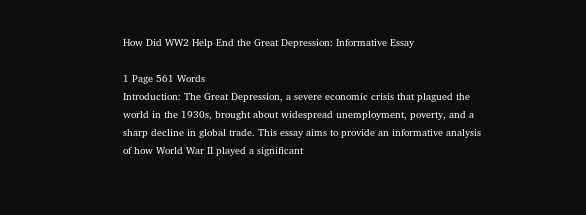How Did WW2 Help End the Great Depression: Informative Essay

1 Page 561 Words
Introduction: The Great Depression, a severe economic crisis that plagued the world in the 1930s, brought about widespread unemployment, poverty, and a sharp decline in global trade. This essay aims to provide an informative analysis of how World War II played a significant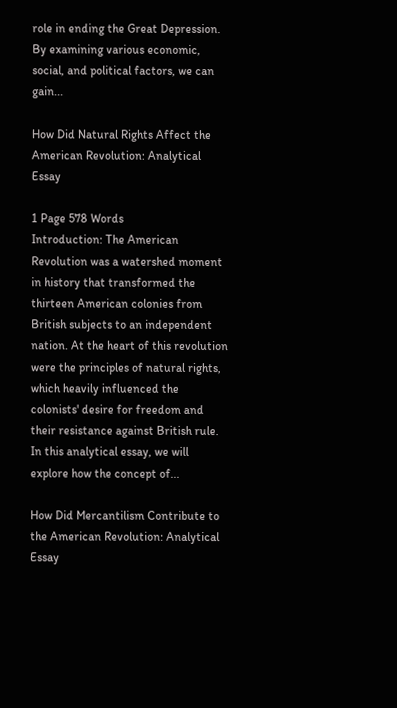role in ending the Great Depression. By examining various economic, social, and political factors, we can gain...

How Did Natural Rights Affect the American Revolution: Analytical Essay

1 Page 578 Words
Introduction: The American Revolution was a watershed moment in history that transformed the thirteen American colonies from British subjects to an independent nation. At the heart of this revolution were the principles of natural rights, which heavily influenced the colonists' desire for freedom and their resistance against British rule. In this analytical essay, we will explore how the concept of...

How Did Mercantilism Contribute to the American Revolution: Analytical Essay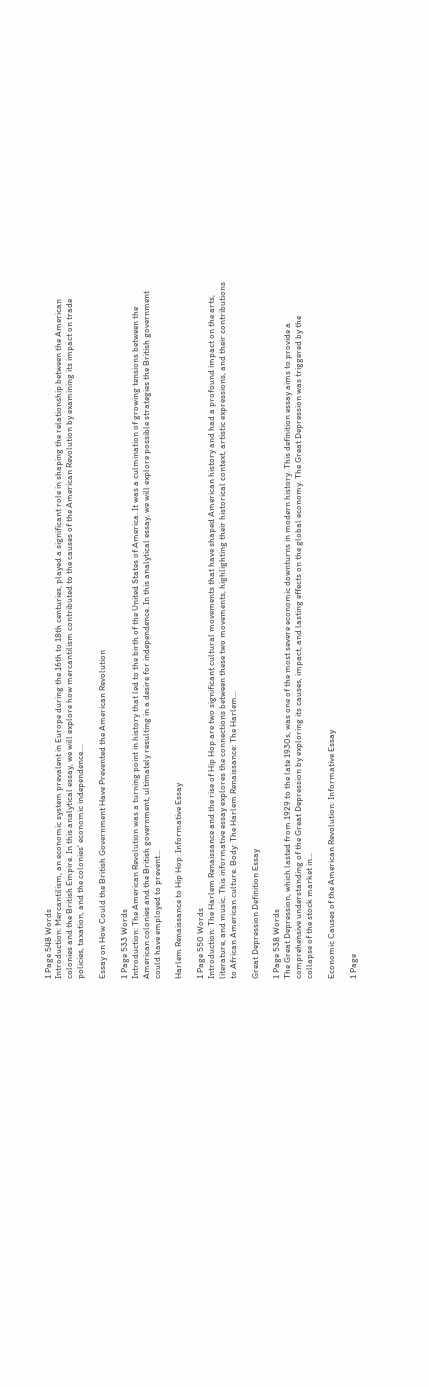1 Page 548 Words
Introduction: Mercantilism, an economic system prevalent in Europe during the 16th to 18th centuries, played a significant role in shaping the relationship between the American colonies and the British Empire. In this analytical essay, we will explore how mercantilism contributed to the causes of the American Revolution by examining its impact on trade policies, taxation, and the colonies' economic independence....

Essay on How Could the British Government Have Prevented the American Revolution

1 Page 533 Words
Introduction: The American Revolution was a turning point in history that led to the birth of the United States of America. It was a culmination of growing tensions between the American colonies and the British government, ultimately resulting in a desire for independence. In this analytical essay, we will explore possible strategies the British government could have employed to prevent...

Harlem Renaissance to Hip Hop: Informative Essay

1 Page 550 Words
Introduction: The Harlem Renaissance and the rise of Hip Hop are two significant cultural movements that have shaped American history and had a profound impact on the arts, literature, and music. This informative essay explores the connections between these two movements, highlighting their historical context, artistic expressions, and their contributions to African American culture. Body: The Harlem Renaissance: The Harlem...

Great Depression Definition Essay

1 Page 538 Words
The Great Depression, which lasted from 1929 to the late 1930s, was one of the most severe economic downturns in modern history. This definition essay aims to provide a comprehensive understanding of the Great Depression by exploring its causes, impact, and lasting effects on the global economy. The Great Depression was triggered by the collapse of the stock market in...

Economic Causes of the American Revolution: Informative Essay

1 Page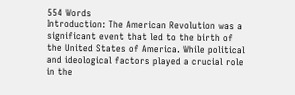554 Words
Introduction: The American Revolution was a significant event that led to the birth of the United States of America. While political and ideological factors played a crucial role in the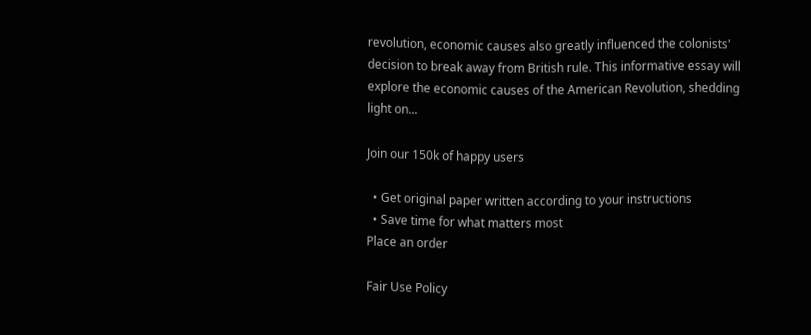revolution, economic causes also greatly influenced the colonists' decision to break away from British rule. This informative essay will explore the economic causes of the American Revolution, shedding light on...

Join our 150k of happy users

  • Get original paper written according to your instructions
  • Save time for what matters most
Place an order

Fair Use Policy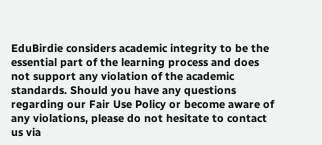EduBirdie considers academic integrity to be the essential part of the learning process and does not support any violation of the academic standards. Should you have any questions regarding our Fair Use Policy or become aware of any violations, please do not hesitate to contact us via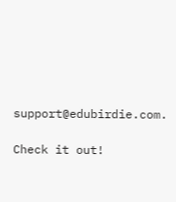support@edubirdie.com.

Check it out!